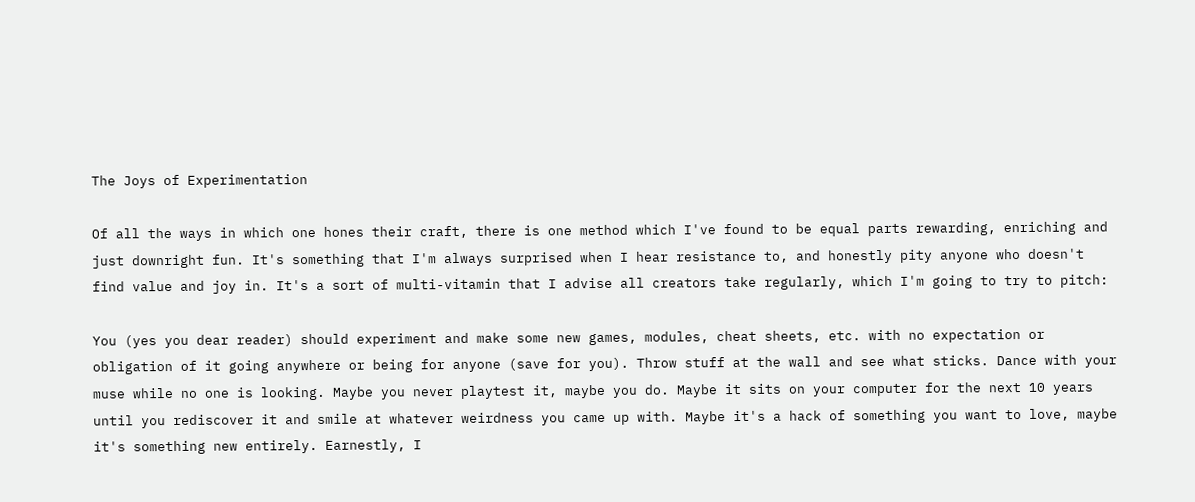The Joys of Experimentation

Of all the ways in which one hones their craft, there is one method which I've found to be equal parts rewarding, enriching and just downright fun. It's something that I'm always surprised when I hear resistance to, and honestly pity anyone who doesn't find value and joy in. It's a sort of multi-vitamin that I advise all creators take regularly, which I'm going to try to pitch:

You (yes you dear reader) should experiment and make some new games, modules, cheat sheets, etc. with no expectation or obligation of it going anywhere or being for anyone (save for you). Throw stuff at the wall and see what sticks. Dance with your muse while no one is looking. Maybe you never playtest it, maybe you do. Maybe it sits on your computer for the next 10 years until you rediscover it and smile at whatever weirdness you came up with. Maybe it's a hack of something you want to love, maybe it's something new entirely. Earnestly, I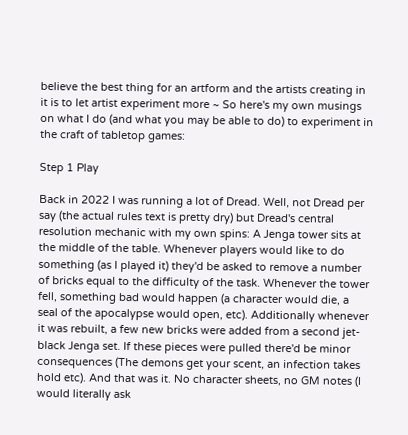believe the best thing for an artform and the artists creating in it is to let artist experiment more ~ So here's my own musings on what I do (and what you may be able to do) to experiment in the craft of tabletop games:

Step 1 Play

Back in 2022 I was running a lot of Dread. Well, not Dread per say (the actual rules text is pretty dry) but Dread's central resolution mechanic with my own spins: A Jenga tower sits at the middle of the table. Whenever players would like to do something (as I played it) they'd be asked to remove a number of bricks equal to the difficulty of the task. Whenever the tower fell, something bad would happen (a character would die, a seal of the apocalypse would open, etc). Additionally whenever it was rebuilt, a few new bricks were added from a second jet-black Jenga set. If these pieces were pulled there'd be minor consequences (The demons get your scent, an infection takes hold etc). And that was it. No character sheets, no GM notes (I would literally ask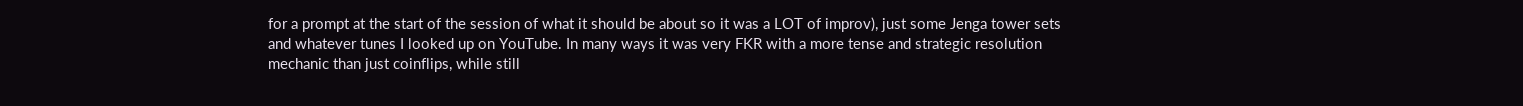for a prompt at the start of the session of what it should be about so it was a LOT of improv), just some Jenga tower sets and whatever tunes I looked up on YouTube. In many ways it was very FKR with a more tense and strategic resolution mechanic than just coinflips, while still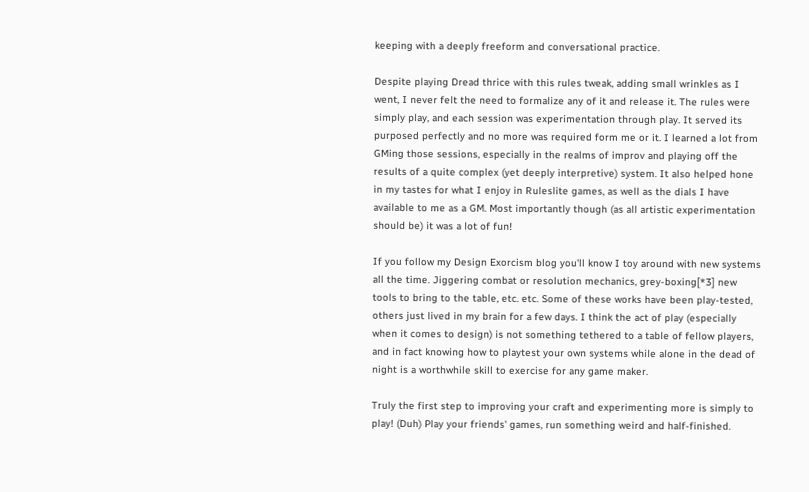keeping with a deeply freeform and conversational practice.

Despite playing Dread thrice with this rules tweak, adding small wrinkles as I went, I never felt the need to formalize any of it and release it. The rules were simply play, and each session was experimentation through play. It served its purposed perfectly and no more was required form me or it. I learned a lot from GMing those sessions, especially in the realms of improv and playing off the results of a quite complex (yet deeply interpretive) system. It also helped hone in my tastes for what I enjoy in Ruleslite games, as well as the dials I have available to me as a GM. Most importantly though (as all artistic experimentation should be) it was a lot of fun!

If you follow my Design Exorcism blog you'll know I toy around with new systems all the time. Jiggering combat or resolution mechanics, grey-boxing[*3] new tools to bring to the table, etc. etc. Some of these works have been play-tested, others just lived in my brain for a few days. I think the act of play (especially when it comes to design) is not something tethered to a table of fellow players, and in fact knowing how to playtest your own systems while alone in the dead of night is a worthwhile skill to exercise for any game maker.

Truly the first step to improving your craft and experimenting more is simply to play! (Duh) Play your friends' games, run something weird and half-finished.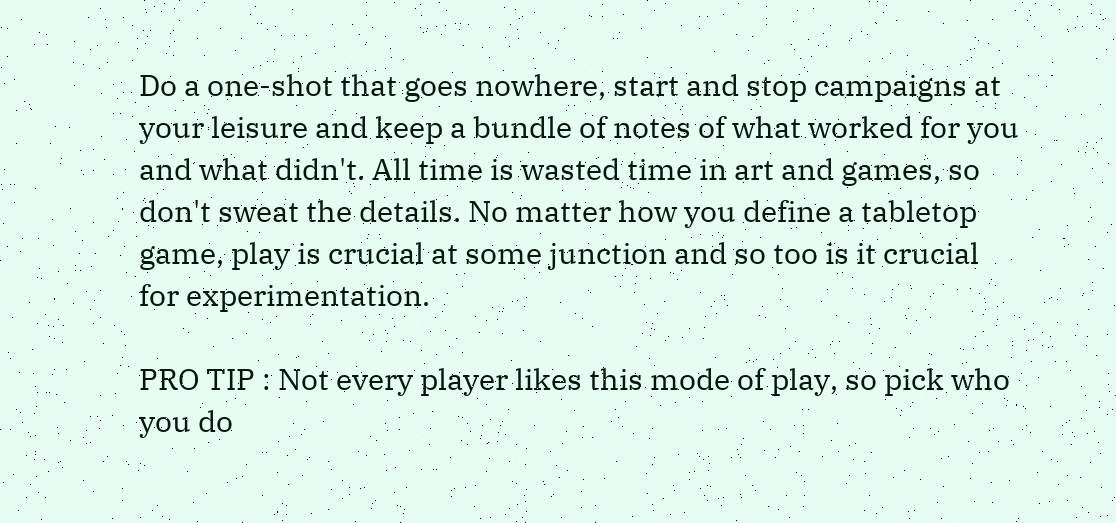Do a one-shot that goes nowhere, start and stop campaigns at your leisure and keep a bundle of notes of what worked for you and what didn't. All time is wasted time in art and games, so don't sweat the details. No matter how you define a tabletop game, play is crucial at some junction and so too is it crucial for experimentation.

PRO TIP : Not every player likes this mode of play, so pick who you do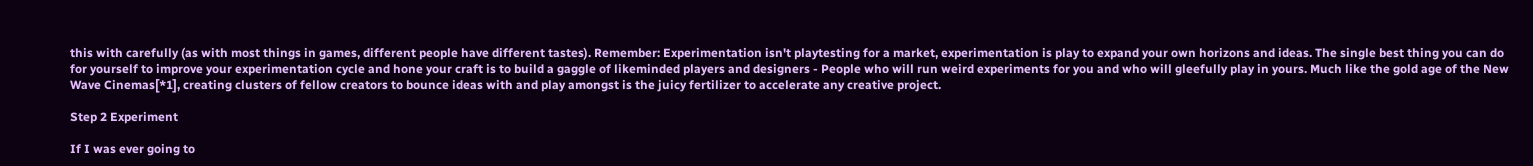this with carefully (as with most things in games, different people have different tastes). Remember: Experimentation isn't playtesting for a market, experimentation is play to expand your own horizons and ideas. The single best thing you can do for yourself to improve your experimentation cycle and hone your craft is to build a gaggle of likeminded players and designers - People who will run weird experiments for you and who will gleefully play in yours. Much like the gold age of the New Wave Cinemas[*1], creating clusters of fellow creators to bounce ideas with and play amongst is the juicy fertilizer to accelerate any creative project.

Step 2 Experiment

If I was ever going to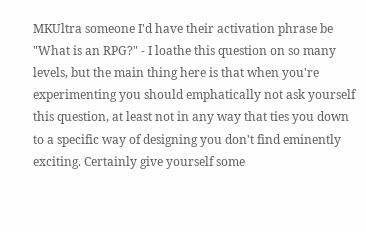MKUltra someone I'd have their activation phrase be "What is an RPG?" - I loathe this question on so many levels, but the main thing here is that when you're experimenting you should emphatically not ask yourself this question, at least not in any way that ties you down to a specific way of designing you don't find eminently exciting. Certainly give yourself some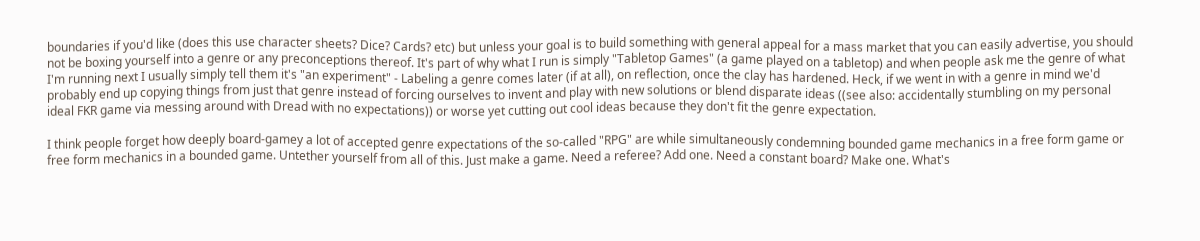boundaries if you'd like (does this use character sheets? Dice? Cards? etc) but unless your goal is to build something with general appeal for a mass market that you can easily advertise, you should not be boxing yourself into a genre or any preconceptions thereof. It's part of why what I run is simply "Tabletop Games" (a game played on a tabletop) and when people ask me the genre of what I'm running next I usually simply tell them it's "an experiment" - Labeling a genre comes later (if at all), on reflection, once the clay has hardened. Heck, if we went in with a genre in mind we'd probably end up copying things from just that genre instead of forcing ourselves to invent and play with new solutions or blend disparate ideas ((see also: accidentally stumbling on my personal ideal FKR game via messing around with Dread with no expectations)) or worse yet cutting out cool ideas because they don't fit the genre expectation.

I think people forget how deeply board-gamey a lot of accepted genre expectations of the so-called "RPG" are while simultaneously condemning bounded game mechanics in a free form game or free form mechanics in a bounded game. Untether yourself from all of this. Just make a game. Need a referee? Add one. Need a constant board? Make one. What's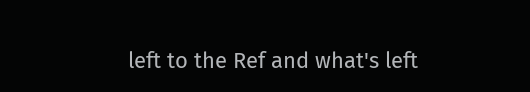left to the Ref and what's left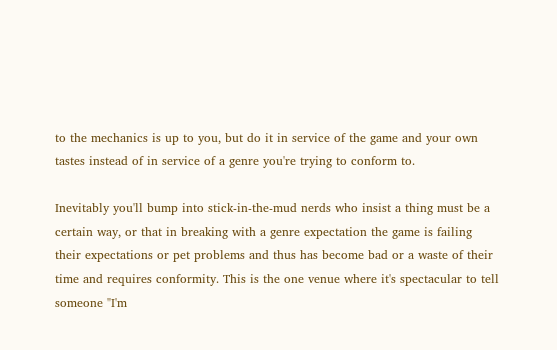to the mechanics is up to you, but do it in service of the game and your own tastes instead of in service of a genre you're trying to conform to.

Inevitably you'll bump into stick-in-the-mud nerds who insist a thing must be a certain way, or that in breaking with a genre expectation the game is failing their expectations or pet problems and thus has become bad or a waste of their time and requires conformity. This is the one venue where it's spectacular to tell someone "I'm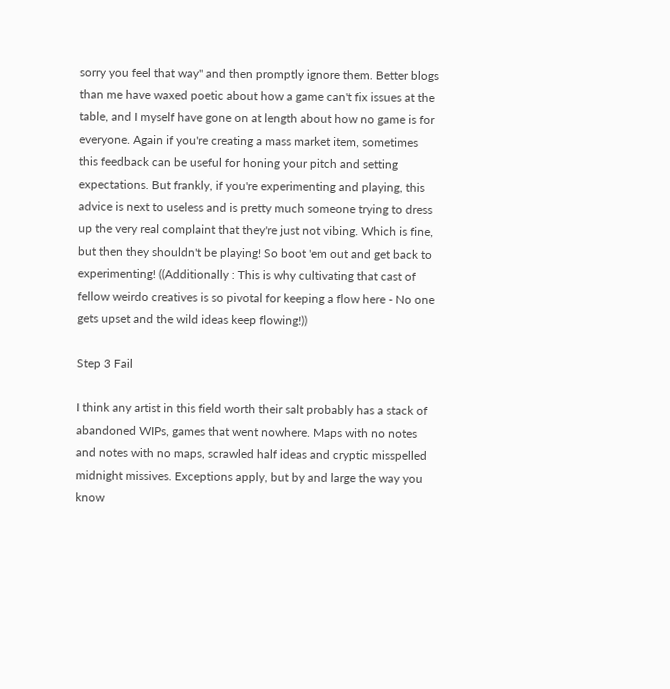sorry you feel that way" and then promptly ignore them. Better blogs than me have waxed poetic about how a game can't fix issues at the table, and I myself have gone on at length about how no game is for everyone. Again if you're creating a mass market item, sometimes this feedback can be useful for honing your pitch and setting expectations. But frankly, if you're experimenting and playing, this advice is next to useless and is pretty much someone trying to dress up the very real complaint that they're just not vibing. Which is fine, but then they shouldn't be playing! So boot 'em out and get back to experimenting! ((Additionally : This is why cultivating that cast of fellow weirdo creatives is so pivotal for keeping a flow here - No one gets upset and the wild ideas keep flowing!))

Step 3 Fail

I think any artist in this field worth their salt probably has a stack of abandoned WIPs, games that went nowhere. Maps with no notes and notes with no maps, scrawled half ideas and cryptic misspelled midnight missives. Exceptions apply, but by and large the way you know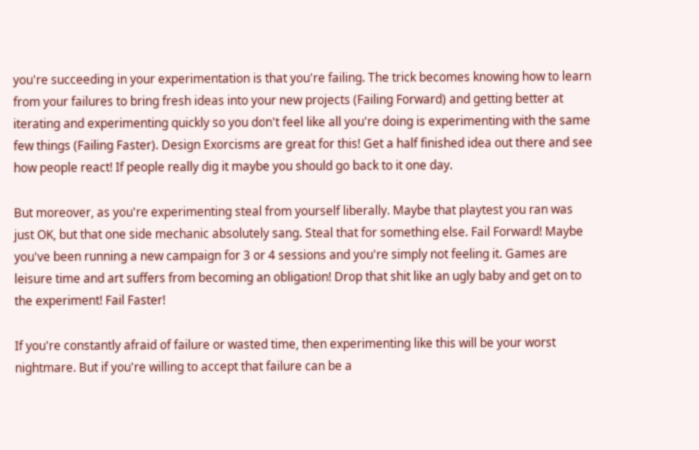you're succeeding in your experimentation is that you're failing. The trick becomes knowing how to learn from your failures to bring fresh ideas into your new projects (Failing Forward) and getting better at iterating and experimenting quickly so you don't feel like all you're doing is experimenting with the same few things (Failing Faster). Design Exorcisms are great for this! Get a half finished idea out there and see how people react! If people really dig it maybe you should go back to it one day.

But moreover, as you're experimenting steal from yourself liberally. Maybe that playtest you ran was just OK, but that one side mechanic absolutely sang. Steal that for something else. Fail Forward! Maybe you've been running a new campaign for 3 or 4 sessions and you're simply not feeling it. Games are leisure time and art suffers from becoming an obligation! Drop that shit like an ugly baby and get on to the experiment! Fail Faster!

If you're constantly afraid of failure or wasted time, then experimenting like this will be your worst nightmare. But if you're willing to accept that failure can be a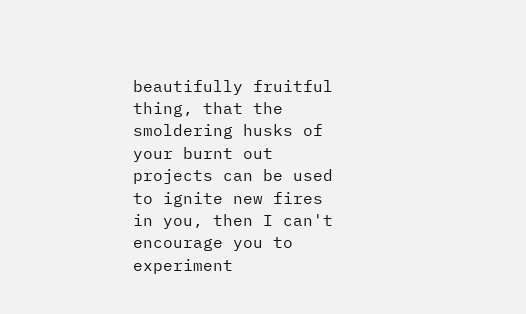beautifully fruitful thing, that the smoldering husks of your burnt out projects can be used to ignite new fires in you, then I can't encourage you to experiment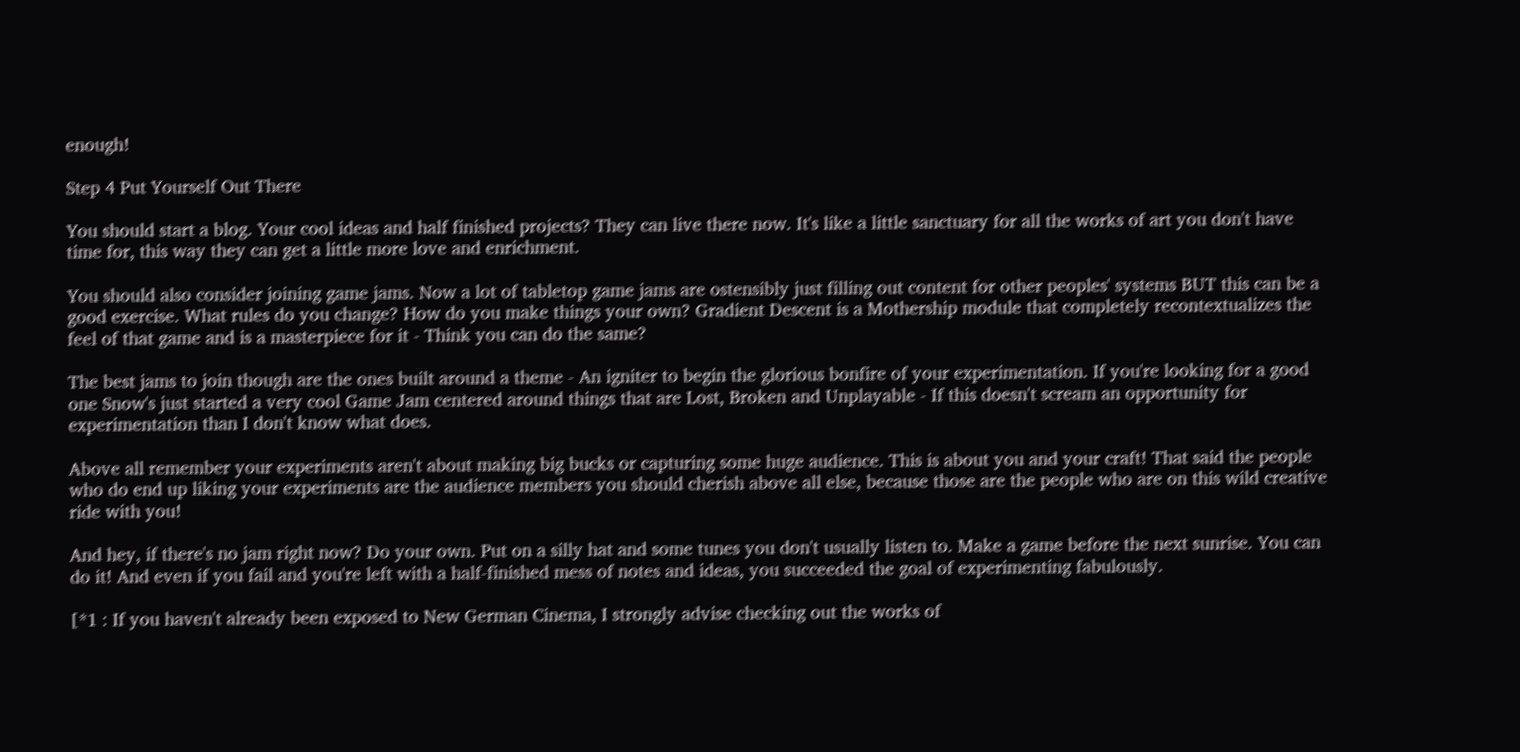enough!

Step 4 Put Yourself Out There

You should start a blog. Your cool ideas and half finished projects? They can live there now. It's like a little sanctuary for all the works of art you don't have time for, this way they can get a little more love and enrichment.

You should also consider joining game jams. Now a lot of tabletop game jams are ostensibly just filling out content for other peoples' systems BUT this can be a good exercise. What rules do you change? How do you make things your own? Gradient Descent is a Mothership module that completely recontextualizes the feel of that game and is a masterpiece for it - Think you can do the same?

The best jams to join though are the ones built around a theme - An igniter to begin the glorious bonfire of your experimentation. If you're looking for a good one Snow's just started a very cool Game Jam centered around things that are Lost, Broken and Unplayable - If this doesn't scream an opportunity for experimentation than I don't know what does.

Above all remember your experiments aren't about making big bucks or capturing some huge audience. This is about you and your craft! That said the people who do end up liking your experiments are the audience members you should cherish above all else, because those are the people who are on this wild creative ride with you!

And hey, if there's no jam right now? Do your own. Put on a silly hat and some tunes you don't usually listen to. Make a game before the next sunrise. You can do it! And even if you fail and you're left with a half-finished mess of notes and ideas, you succeeded the goal of experimenting fabulously.

[*1 : If you haven't already been exposed to New German Cinema, I strongly advise checking out the works of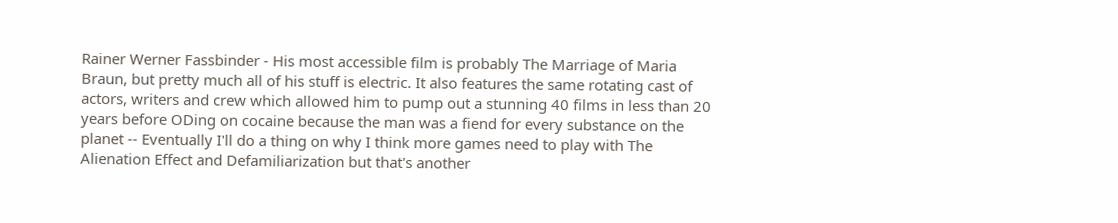Rainer Werner Fassbinder - His most accessible film is probably The Marriage of Maria Braun, but pretty much all of his stuff is electric. It also features the same rotating cast of actors, writers and crew which allowed him to pump out a stunning 40 films in less than 20 years before ODing on cocaine because the man was a fiend for every substance on the planet -- Eventually I'll do a thing on why I think more games need to play with The Alienation Effect and Defamiliarization but that's another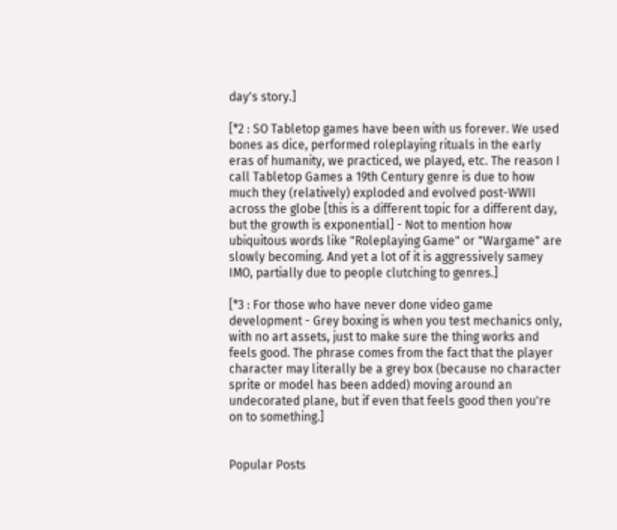day's story.]

[*2 : SO Tabletop games have been with us forever. We used bones as dice, performed roleplaying rituals in the early eras of humanity, we practiced, we played, etc. The reason I call Tabletop Games a 19th Century genre is due to how much they (relatively) exploded and evolved post-WWII across the globe [this is a different topic for a different day, but the growth is exponential] - Not to mention how ubiquitous words like "Roleplaying Game" or "Wargame" are slowly becoming. And yet a lot of it is aggressively samey IMO, partially due to people clutching to genres.]

[*3 : For those who have never done video game development - Grey boxing is when you test mechanics only, with no art assets, just to make sure the thing works and feels good. The phrase comes from the fact that the player character may literally be a grey box (because no character sprite or model has been added) moving around an undecorated plane, but if even that feels good then you're on to something.]


Popular Posts